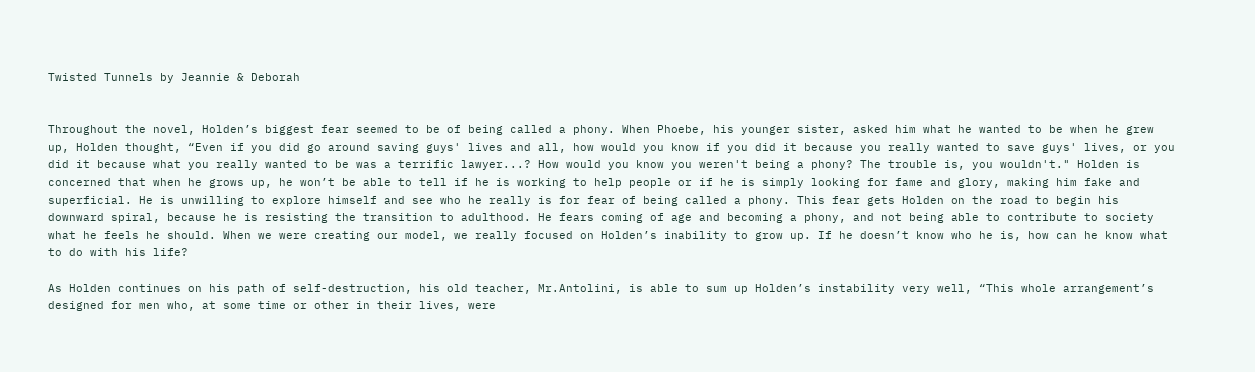Twisted Tunnels by Jeannie & Deborah


Throughout the novel, Holden’s biggest fear seemed to be of being called a phony. When Phoebe, his younger sister, asked him what he wanted to be when he grew up, Holden thought, “Even if you did go around saving guys' lives and all, how would you know if you did it because you really wanted to save guys' lives, or you did it because what you really wanted to be was a terrific lawyer...? How would you know you weren't being a phony? The trouble is, you wouldn't." Holden is concerned that when he grows up, he won’t be able to tell if he is working to help people or if he is simply looking for fame and glory, making him fake and superficial. He is unwilling to explore himself and see who he really is for fear of being called a phony. This fear gets Holden on the road to begin his downward spiral, because he is resisting the transition to adulthood. He fears coming of age and becoming a phony, and not being able to contribute to society what he feels he should. When we were creating our model, we really focused on Holden’s inability to grow up. If he doesn’t know who he is, how can he know what to do with his life?

As Holden continues on his path of self-destruction, his old teacher, Mr.Antolini, is able to sum up Holden’s instability very well, “This whole arrangement’s designed for men who, at some time or other in their lives, were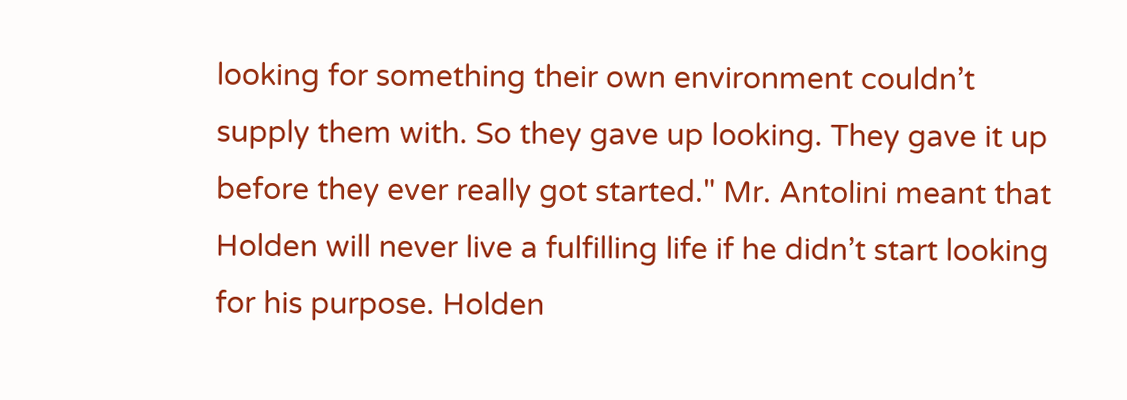looking for something their own environment couldn’t supply them with. So they gave up looking. They gave it up before they ever really got started." Mr. Antolini meant that Holden will never live a fulfilling life if he didn’t start looking for his purpose. Holden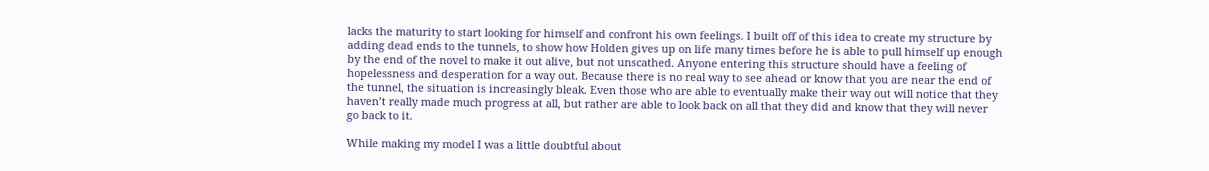lacks the maturity to start looking for himself and confront his own feelings. I built off of this idea to create my structure by adding dead ends to the tunnels, to show how Holden gives up on life many times before he is able to pull himself up enough by the end of the novel to make it out alive, but not unscathed. Anyone entering this structure should have a feeling of hopelessness and desperation for a way out. Because there is no real way to see ahead or know that you are near the end of the tunnel, the situation is increasingly bleak. Even those who are able to eventually make their way out will notice that they haven’t really made much progress at all, but rather are able to look back on all that they did and know that they will never go back to it.

While making my model I was a little doubtful about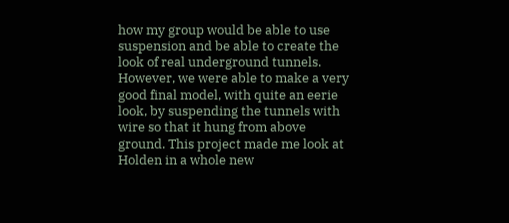how my group would be able to use suspension and be able to create the look of real underground tunnels. However, we were able to make a very good final model, with quite an eerie look, by suspending the tunnels with wire so that it hung from above ground. This project made me look at Holden in a whole new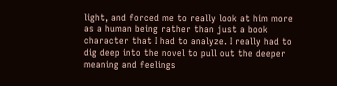light, and forced me to really look at him more as a human being rather than just a book character that I had to analyze. I really had to dig deep into the novel to pull out the deeper meaning and feelings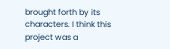brought forth by its characters. I think this project was a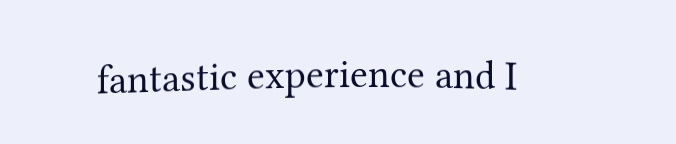fantastic experience and I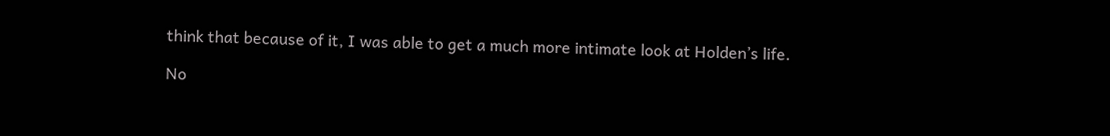think that because of it, I was able to get a much more intimate look at Holden’s life.

No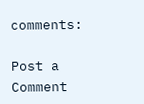comments:

Post a Comment